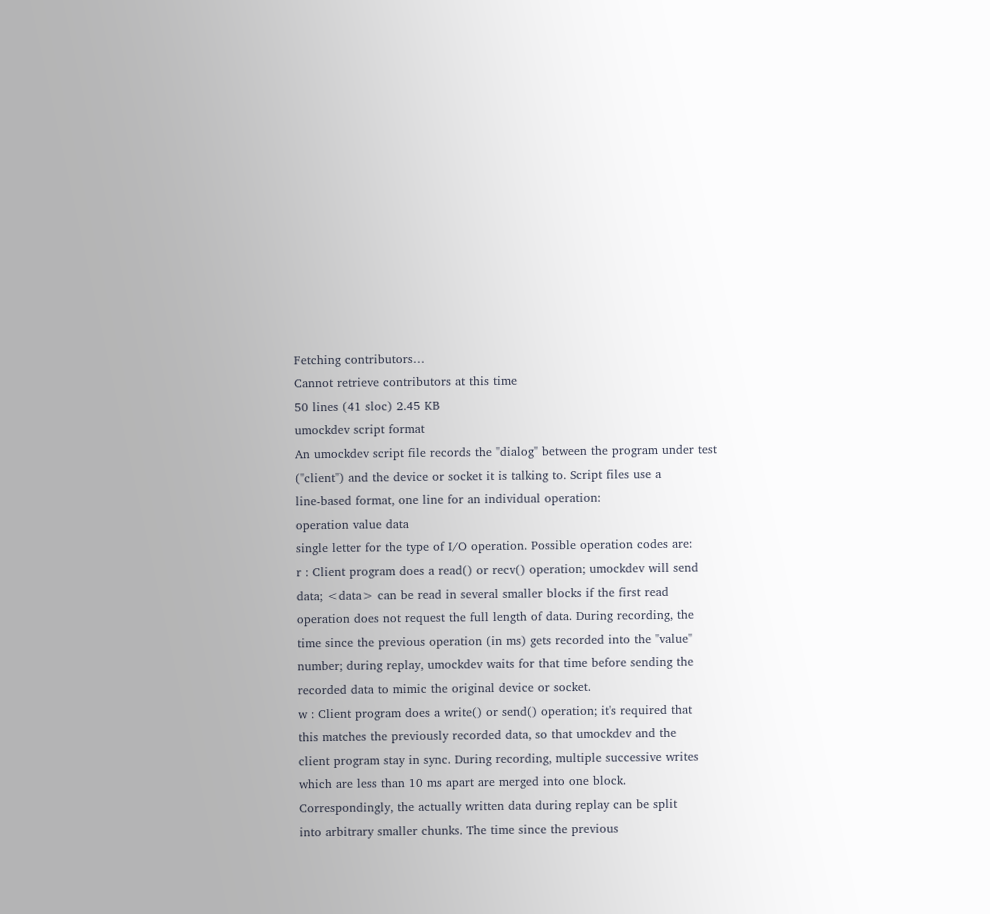Fetching contributors…
Cannot retrieve contributors at this time
50 lines (41 sloc) 2.45 KB
umockdev script format
An umockdev script file records the "dialog" between the program under test
("client") and the device or socket it is talking to. Script files use a
line-based format, one line for an individual operation:
operation value data
single letter for the type of I/O operation. Possible operation codes are:
r : Client program does a read() or recv() operation; umockdev will send
data; <data> can be read in several smaller blocks if the first read
operation does not request the full length of data. During recording, the
time since the previous operation (in ms) gets recorded into the "value"
number; during replay, umockdev waits for that time before sending the
recorded data to mimic the original device or socket.
w : Client program does a write() or send() operation; it's required that
this matches the previously recorded data, so that umockdev and the
client program stay in sync. During recording, multiple successive writes
which are less than 10 ms apart are merged into one block.
Correspondingly, the actually written data during replay can be split
into arbitrary smaller chunks. The time since the previous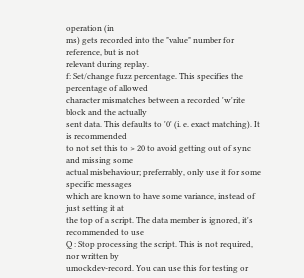operation (in
ms) gets recorded into the "value" number for reference, but is not
relevant during replay.
f: Set/change fuzz percentage. This specifies the percentage of allowed
character mismatches between a recorded 'w'rite block and the actually
sent data. This defaults to '0' (i. e. exact matching). It is recommended
to not set this to > 20 to avoid getting out of sync and missing some
actual misbehaviour; preferrably, only use it for some specific messages
which are known to have some variance, instead of just setting it at
the top of a script. The data member is ignored, it's recommended to use
Q : Stop processing the script. This is not required, nor written by
umockdev-record. You can use this for testing or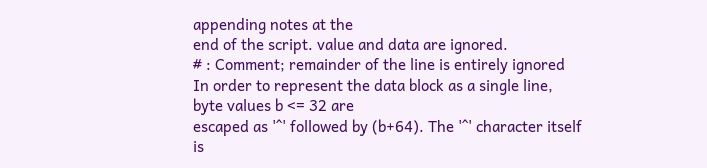appending notes at the
end of the script. value and data are ignored.
# : Comment; remainder of the line is entirely ignored
In order to represent the data block as a single line, byte values b <= 32 are
escaped as '^' followed by (b+64). The '^' character itself is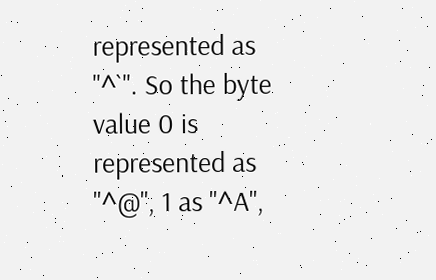represented as
"^`". So the byte value 0 is represented as "^@", 1 as "^A",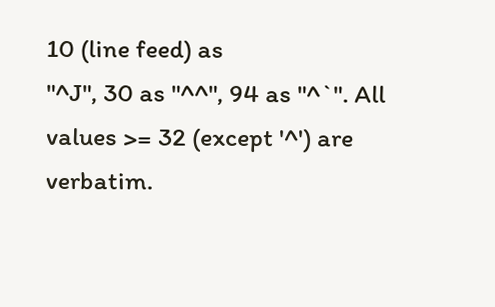10 (line feed) as
"^J", 30 as "^^", 94 as "^`". All values >= 32 (except '^') are verbatim.